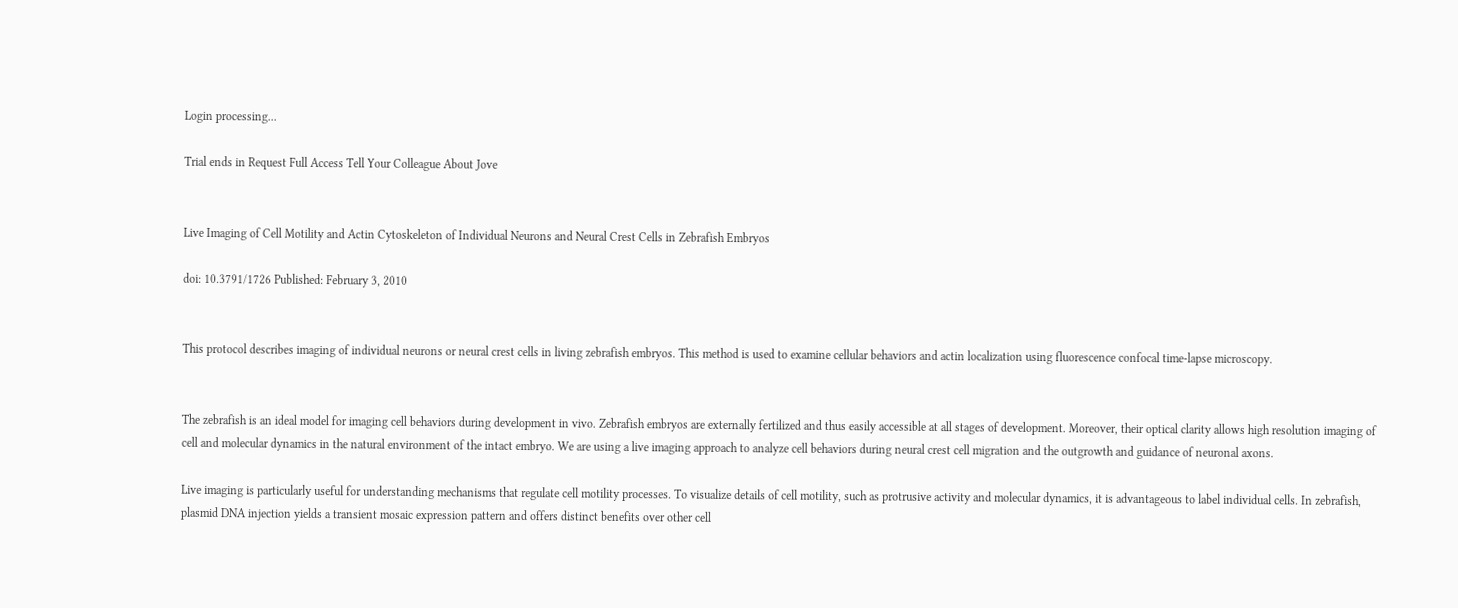Login processing...

Trial ends in Request Full Access Tell Your Colleague About Jove


Live Imaging of Cell Motility and Actin Cytoskeleton of Individual Neurons and Neural Crest Cells in Zebrafish Embryos

doi: 10.3791/1726 Published: February 3, 2010


This protocol describes imaging of individual neurons or neural crest cells in living zebrafish embryos. This method is used to examine cellular behaviors and actin localization using fluorescence confocal time-lapse microscopy.


The zebrafish is an ideal model for imaging cell behaviors during development in vivo. Zebrafish embryos are externally fertilized and thus easily accessible at all stages of development. Moreover, their optical clarity allows high resolution imaging of cell and molecular dynamics in the natural environment of the intact embryo. We are using a live imaging approach to analyze cell behaviors during neural crest cell migration and the outgrowth and guidance of neuronal axons.

Live imaging is particularly useful for understanding mechanisms that regulate cell motility processes. To visualize details of cell motility, such as protrusive activity and molecular dynamics, it is advantageous to label individual cells. In zebrafish, plasmid DNA injection yields a transient mosaic expression pattern and offers distinct benefits over other cell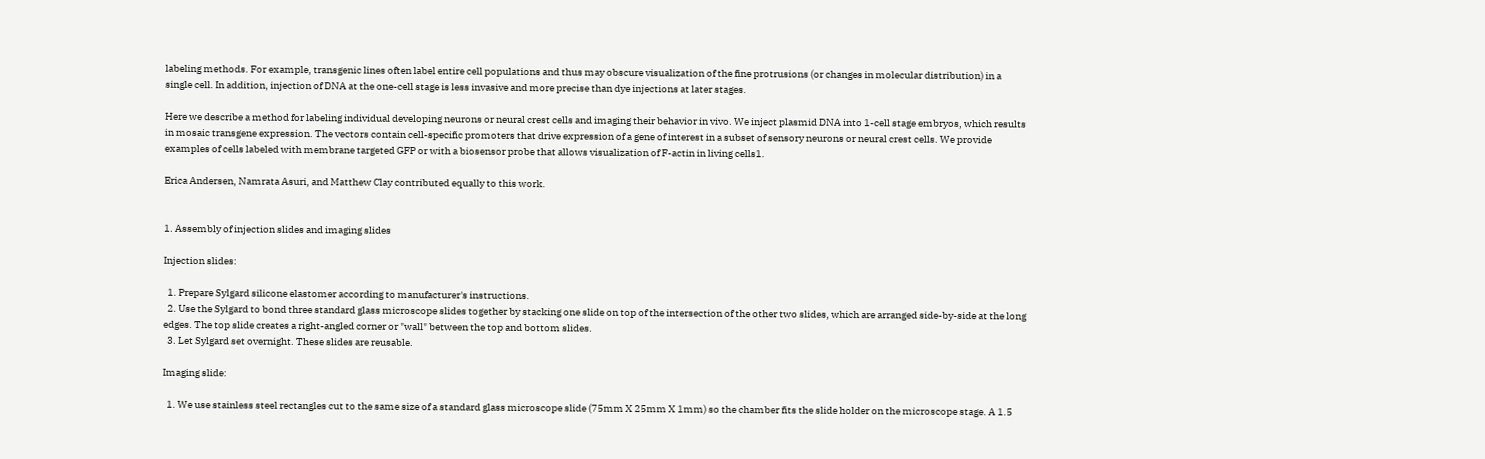labeling methods. For example, transgenic lines often label entire cell populations and thus may obscure visualization of the fine protrusions (or changes in molecular distribution) in a single cell. In addition, injection of DNA at the one-cell stage is less invasive and more precise than dye injections at later stages.

Here we describe a method for labeling individual developing neurons or neural crest cells and imaging their behavior in vivo. We inject plasmid DNA into 1-cell stage embryos, which results in mosaic transgene expression. The vectors contain cell-specific promoters that drive expression of a gene of interest in a subset of sensory neurons or neural crest cells. We provide examples of cells labeled with membrane targeted GFP or with a biosensor probe that allows visualization of F-actin in living cells1.

Erica Andersen, Namrata Asuri, and Matthew Clay contributed equally to this work.


1. Assembly of injection slides and imaging slides

Injection slides:

  1. Prepare Sylgard silicone elastomer according to manufacturer's instructions.
  2. Use the Sylgard to bond three standard glass microscope slides together by stacking one slide on top of the intersection of the other two slides, which are arranged side-by-side at the long edges. The top slide creates a right-angled corner or "wall" between the top and bottom slides.
  3. Let Sylgard set overnight. These slides are reusable.

Imaging slide:

  1. We use stainless steel rectangles cut to the same size of a standard glass microscope slide (75mm X 25mm X 1mm) so the chamber fits the slide holder on the microscope stage. A 1.5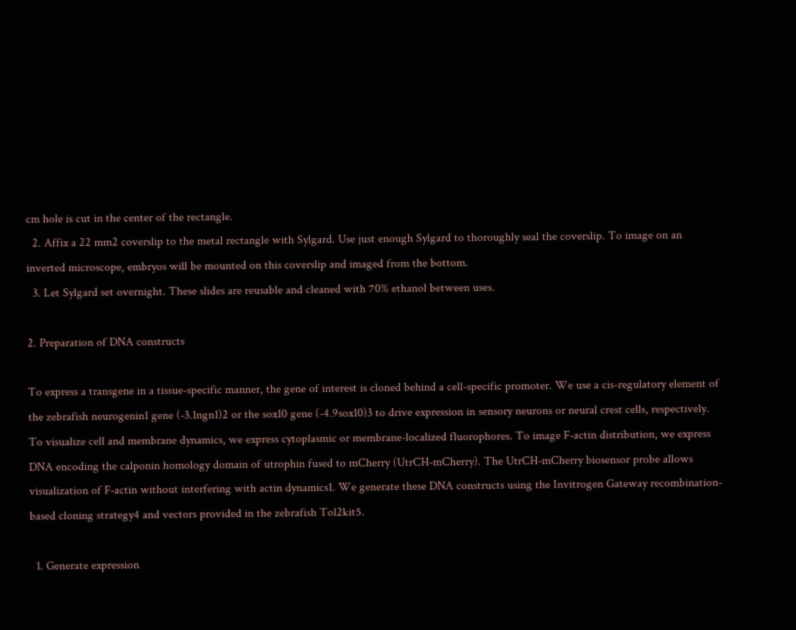cm hole is cut in the center of the rectangle.
  2. Affix a 22 mm2 coverslip to the metal rectangle with Sylgard. Use just enough Sylgard to thoroughly seal the coverslip. To image on an inverted microscope, embryos will be mounted on this coverslip and imaged from the bottom.
  3. Let Sylgard set overnight. These slides are reusable and cleaned with 70% ethanol between uses.

2. Preparation of DNA constructs

To express a transgene in a tissue-specific manner, the gene of interest is cloned behind a cell-specific promoter. We use a cis-regulatory element of the zebrafish neurogenin1 gene (-3.1ngn1)2 or the sox10 gene (-4.9sox10)3 to drive expression in sensory neurons or neural crest cells, respectively. To visualize cell and membrane dynamics, we express cytoplasmic or membrane-localized fluorophores. To image F-actin distribution, we express DNA encoding the calponin homology domain of utrophin fused to mCherry (UtrCH-mCherry). The UtrCH-mCherry biosensor probe allows visualization of F-actin without interfering with actin dynamics1. We generate these DNA constructs using the Invitrogen Gateway recombination-based cloning strategy4 and vectors provided in the zebrafish Tol2kit5.

  1. Generate expression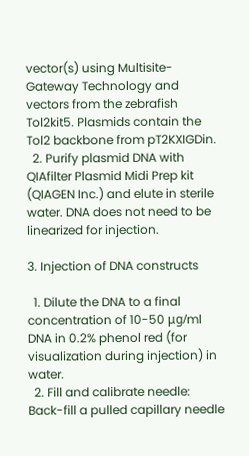vector(s) using Multisite-Gateway Technology and vectors from the zebrafish Tol2kit5. Plasmids contain the Tol2 backbone from pT2KXIGDin.
  2. Purify plasmid DNA with QIAfilter Plasmid Midi Prep kit (QIAGEN Inc.) and elute in sterile water. DNA does not need to be linearized for injection.

3. Injection of DNA constructs

  1. Dilute the DNA to a final concentration of 10-50 μg/ml DNA in 0.2% phenol red (for visualization during injection) in water.
  2. Fill and calibrate needle: Back-fill a pulled capillary needle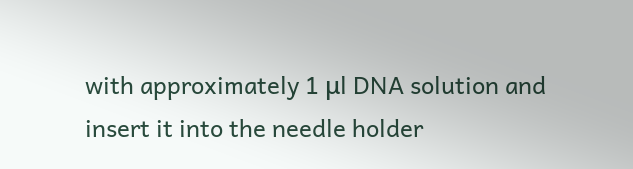with approximately 1 μl DNA solution and insert it into the needle holder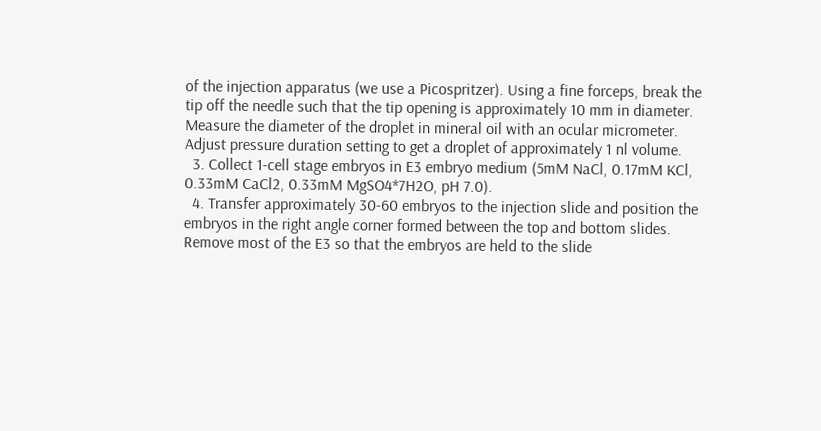of the injection apparatus (we use a Picospritzer). Using a fine forceps, break the tip off the needle such that the tip opening is approximately 10 mm in diameter. Measure the diameter of the droplet in mineral oil with an ocular micrometer. Adjust pressure duration setting to get a droplet of approximately 1 nl volume.
  3. Collect 1-cell stage embryos in E3 embryo medium (5mM NaCl, 0.17mM KCl, 0.33mM CaCl2, 0.33mM MgSO4*7H2O, pH 7.0).
  4. Transfer approximately 30-60 embryos to the injection slide and position the embryos in the right angle corner formed between the top and bottom slides. Remove most of the E3 so that the embryos are held to the slide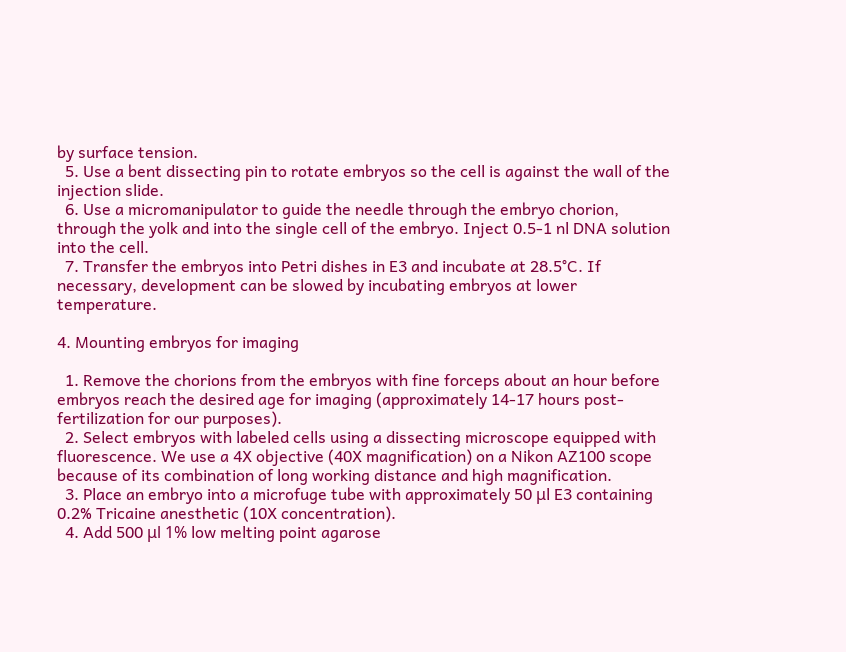by surface tension.
  5. Use a bent dissecting pin to rotate embryos so the cell is against the wall of the injection slide.
  6. Use a micromanipulator to guide the needle through the embryo chorion, through the yolk and into the single cell of the embryo. Inject 0.5-1 nl DNA solution into the cell.
  7. Transfer the embryos into Petri dishes in E3 and incubate at 28.5°C. If necessary, development can be slowed by incubating embryos at lower temperature.

4. Mounting embryos for imaging

  1. Remove the chorions from the embryos with fine forceps about an hour before embryos reach the desired age for imaging (approximately 14-17 hours post-fertilization for our purposes).
  2. Select embryos with labeled cells using a dissecting microscope equipped with fluorescence. We use a 4X objective (40X magnification) on a Nikon AZ100 scope because of its combination of long working distance and high magnification.
  3. Place an embryo into a microfuge tube with approximately 50 μl E3 containing 0.2% Tricaine anesthetic (10X concentration).
  4. Add 500 μl 1% low melting point agarose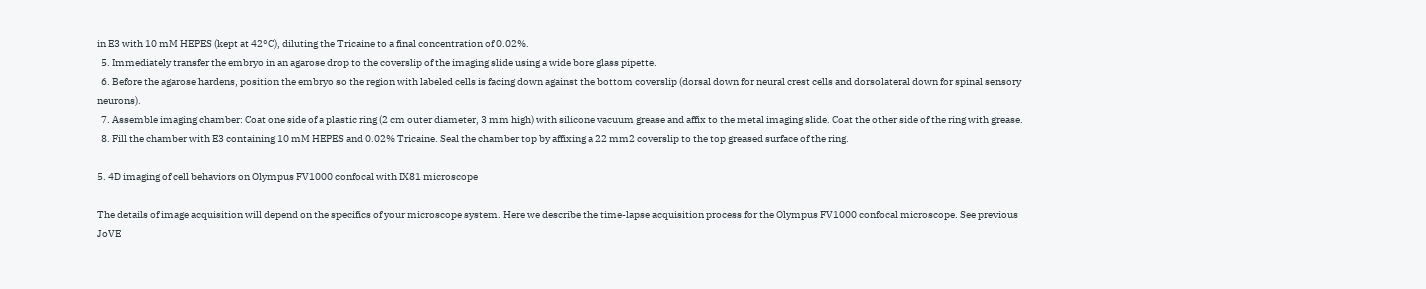in E3 with 10 mM HEPES (kept at 42°C), diluting the Tricaine to a final concentration of 0.02%.
  5. Immediately transfer the embryo in an agarose drop to the coverslip of the imaging slide using a wide bore glass pipette.
  6. Before the agarose hardens, position the embryo so the region with labeled cells is facing down against the bottom coverslip (dorsal down for neural crest cells and dorsolateral down for spinal sensory neurons).
  7. Assemble imaging chamber: Coat one side of a plastic ring (2 cm outer diameter, 3 mm high) with silicone vacuum grease and affix to the metal imaging slide. Coat the other side of the ring with grease.
  8. Fill the chamber with E3 containing 10 mM HEPES and 0.02% Tricaine. Seal the chamber top by affixing a 22 mm2 coverslip to the top greased surface of the ring.

5. 4D imaging of cell behaviors on Olympus FV1000 confocal with IX81 microscope

The details of image acquisition will depend on the specifics of your microscope system. Here we describe the time-lapse acquisition process for the Olympus FV1000 confocal microscope. See previous JoVE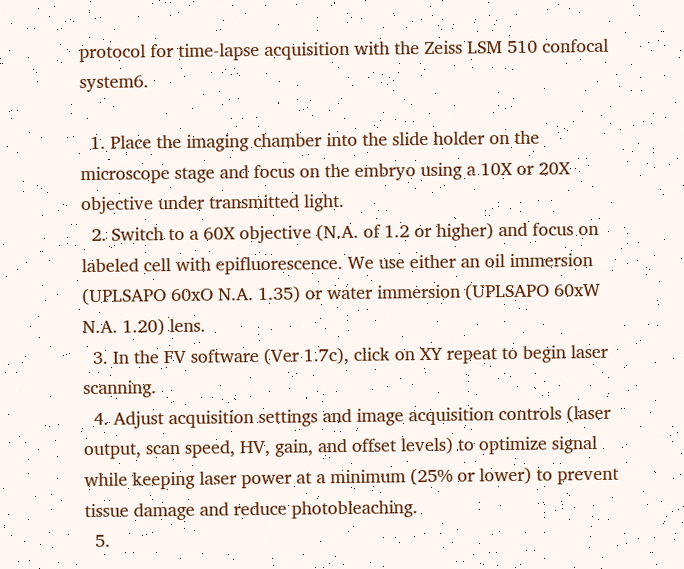protocol for time-lapse acquisition with the Zeiss LSM 510 confocal system6.

  1. Place the imaging chamber into the slide holder on the microscope stage and focus on the embryo using a 10X or 20X objective under transmitted light.
  2. Switch to a 60X objective (N.A. of 1.2 or higher) and focus on labeled cell with epifluorescence. We use either an oil immersion (UPLSAPO 60xO N.A. 1.35) or water immersion (UPLSAPO 60xW N.A. 1.20) lens.
  3. In the FV software (Ver 1.7c), click on XY repeat to begin laser scanning.
  4. Adjust acquisition settings and image acquisition controls (laser output, scan speed, HV, gain, and offset levels) to optimize signal while keeping laser power at a minimum (25% or lower) to prevent tissue damage and reduce photobleaching.
  5.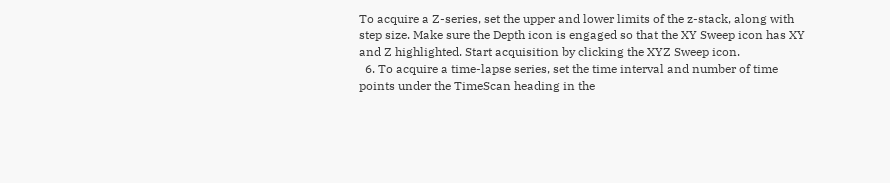To acquire a Z-series, set the upper and lower limits of the z-stack, along with step size. Make sure the Depth icon is engaged so that the XY Sweep icon has XY and Z highlighted. Start acquisition by clicking the XYZ Sweep icon.
  6. To acquire a time-lapse series, set the time interval and number of time points under the TimeScan heading in the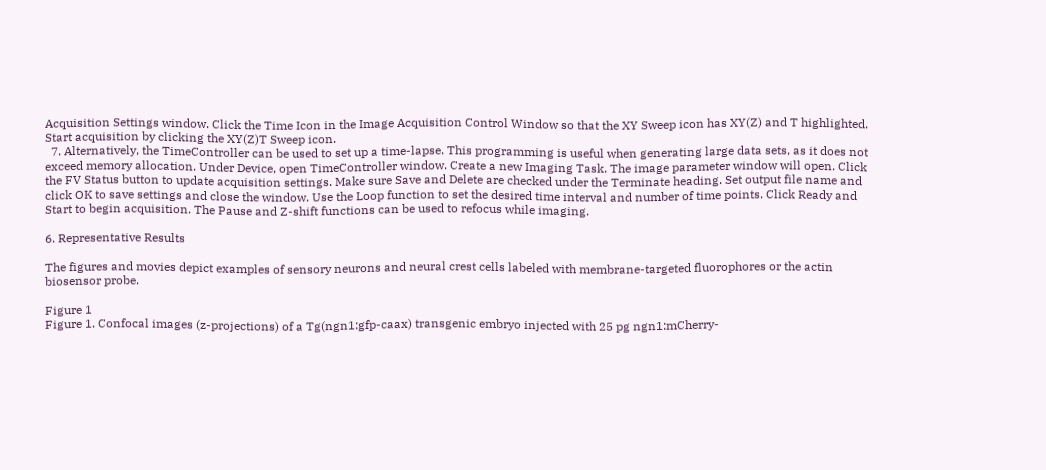Acquisition Settings window. Click the Time Icon in the Image Acquisition Control Window so that the XY Sweep icon has XY(Z) and T highlighted. Start acquisition by clicking the XY(Z)T Sweep icon.
  7. Alternatively, the TimeController can be used to set up a time-lapse. This programming is useful when generating large data sets, as it does not exceed memory allocation. Under Device, open TimeController window. Create a new Imaging Task. The image parameter window will open. Click the FV Status button to update acquisition settings. Make sure Save and Delete are checked under the Terminate heading. Set output file name and click OK to save settings and close the window. Use the Loop function to set the desired time interval and number of time points. Click Ready and Start to begin acquisition. The Pause and Z-shift functions can be used to refocus while imaging.

6. Representative Results

The figures and movies depict examples of sensory neurons and neural crest cells labeled with membrane-targeted fluorophores or the actin biosensor probe.

Figure 1
Figure 1. Confocal images (z-projections) of a Tg(ngn1:gfp-caax) transgenic embryo injected with 25 pg ngn1:mCherry-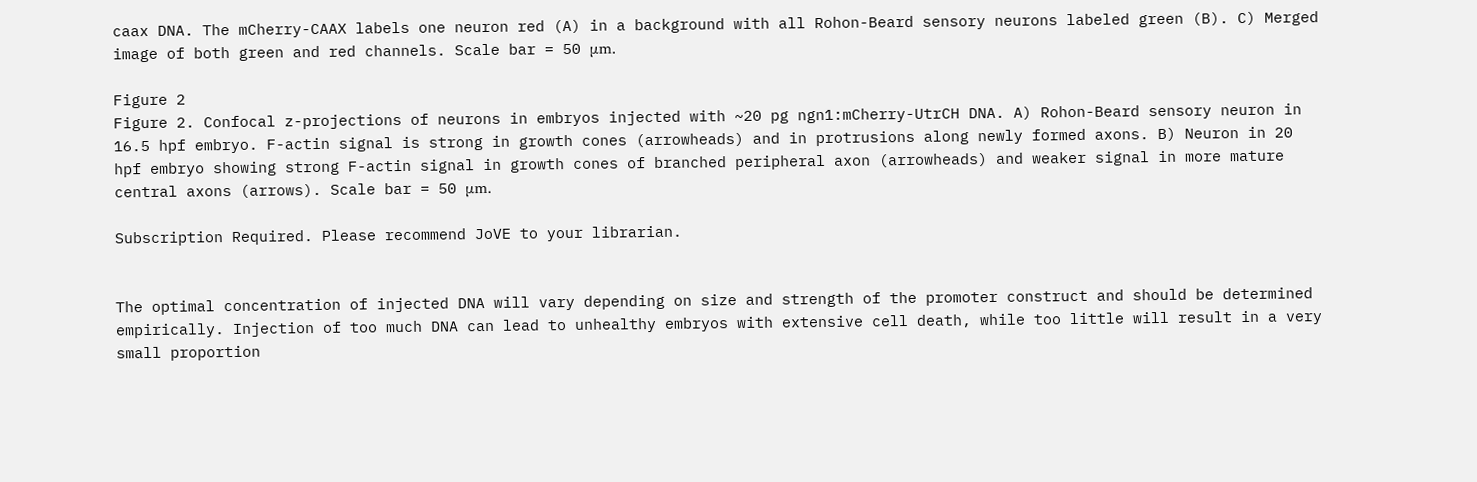caax DNA. The mCherry-CAAX labels one neuron red (A) in a background with all Rohon-Beard sensory neurons labeled green (B). C) Merged image of both green and red channels. Scale bar = 50 μm.

Figure 2
Figure 2. Confocal z-projections of neurons in embryos injected with ~20 pg ngn1:mCherry-UtrCH DNA. A) Rohon-Beard sensory neuron in 16.5 hpf embryo. F-actin signal is strong in growth cones (arrowheads) and in protrusions along newly formed axons. B) Neuron in 20 hpf embryo showing strong F-actin signal in growth cones of branched peripheral axon (arrowheads) and weaker signal in more mature central axons (arrows). Scale bar = 50 μm.

Subscription Required. Please recommend JoVE to your librarian.


The optimal concentration of injected DNA will vary depending on size and strength of the promoter construct and should be determined empirically. Injection of too much DNA can lead to unhealthy embryos with extensive cell death, while too little will result in a very small proportion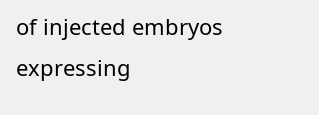of injected embryos expressing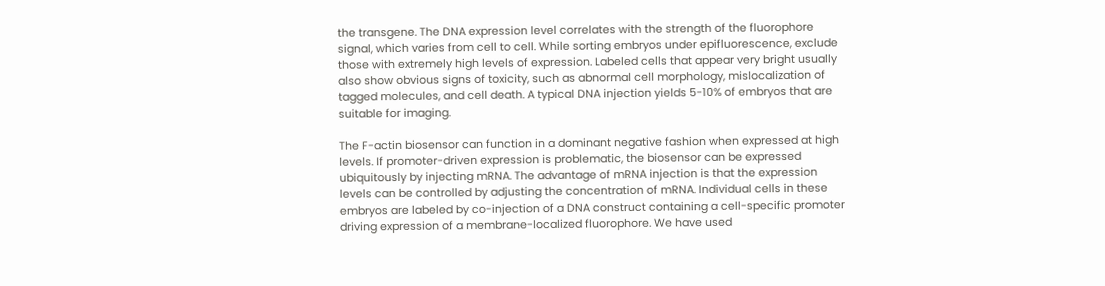the transgene. The DNA expression level correlates with the strength of the fluorophore signal, which varies from cell to cell. While sorting embryos under epifluorescence, exclude those with extremely high levels of expression. Labeled cells that appear very bright usually also show obvious signs of toxicity, such as abnormal cell morphology, mislocalization of tagged molecules, and cell death. A typical DNA injection yields 5-10% of embryos that are suitable for imaging.

The F-actin biosensor can function in a dominant negative fashion when expressed at high levels. If promoter-driven expression is problematic, the biosensor can be expressed ubiquitously by injecting mRNA. The advantage of mRNA injection is that the expression levels can be controlled by adjusting the concentration of mRNA. Individual cells in these embryos are labeled by co-injection of a DNA construct containing a cell-specific promoter driving expression of a membrane-localized fluorophore. We have used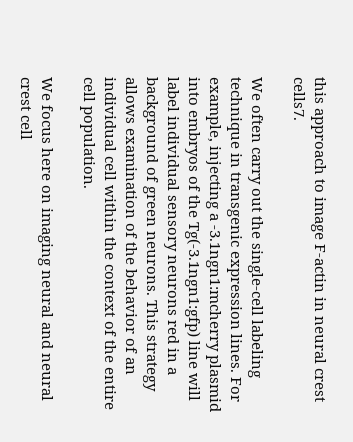this approach to image F-actin in neural crest cells7.

We often carry out the single-cell labeling technique in transgenic expression lines. For example, injecting a -3.1ngn1:mcherry plasmid into embryos of the Tg(-3.1ngn1:gfp) line will label individual sensory neurons red in a background of green neurons. This strategy allows examination of the behavior of an individual cell within the context of the entire cell population.

We focus here on imaging neural and neural crest cell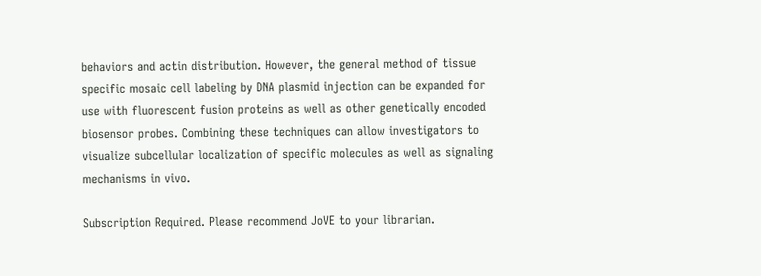behaviors and actin distribution. However, the general method of tissue specific mosaic cell labeling by DNA plasmid injection can be expanded for use with fluorescent fusion proteins as well as other genetically encoded biosensor probes. Combining these techniques can allow investigators to visualize subcellular localization of specific molecules as well as signaling mechanisms in vivo.

Subscription Required. Please recommend JoVE to your librarian.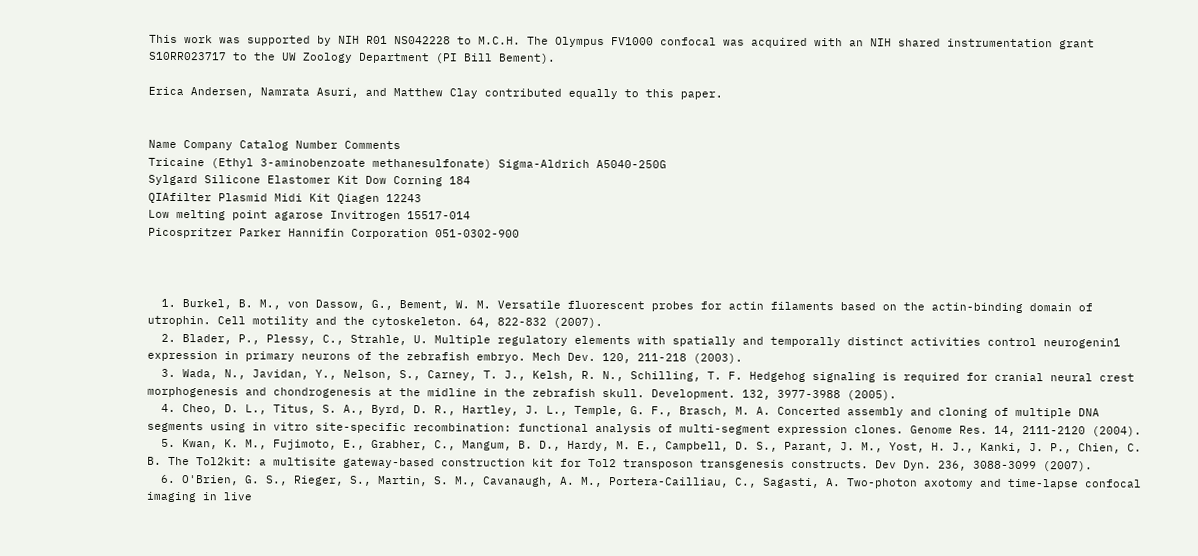This work was supported by NIH R01 NS042228 to M.C.H. The Olympus FV1000 confocal was acquired with an NIH shared instrumentation grant S10RR023717 to the UW Zoology Department (PI Bill Bement).

Erica Andersen, Namrata Asuri, and Matthew Clay contributed equally to this paper.


Name Company Catalog Number Comments
Tricaine (Ethyl 3-aminobenzoate methanesulfonate) Sigma-Aldrich A5040-250G
Sylgard Silicone Elastomer Kit Dow Corning 184
QIAfilter Plasmid Midi Kit Qiagen 12243
Low melting point agarose Invitrogen 15517-014
Picospritzer Parker Hannifin Corporation 051-0302-900



  1. Burkel, B. M., von Dassow, G., Bement, W. M. Versatile fluorescent probes for actin filaments based on the actin-binding domain of utrophin. Cell motility and the cytoskeleton. 64, 822-832 (2007).
  2. Blader, P., Plessy, C., Strahle, U. Multiple regulatory elements with spatially and temporally distinct activities control neurogenin1 expression in primary neurons of the zebrafish embryo. Mech Dev. 120, 211-218 (2003).
  3. Wada, N., Javidan, Y., Nelson, S., Carney, T. J., Kelsh, R. N., Schilling, T. F. Hedgehog signaling is required for cranial neural crest morphogenesis and chondrogenesis at the midline in the zebrafish skull. Development. 132, 3977-3988 (2005).
  4. Cheo, D. L., Titus, S. A., Byrd, D. R., Hartley, J. L., Temple, G. F., Brasch, M. A. Concerted assembly and cloning of multiple DNA segments using in vitro site-specific recombination: functional analysis of multi-segment expression clones. Genome Res. 14, 2111-2120 (2004).
  5. Kwan, K. M., Fujimoto, E., Grabher, C., Mangum, B. D., Hardy, M. E., Campbell, D. S., Parant, J. M., Yost, H. J., Kanki, J. P., Chien, C. B. The Tol2kit: a multisite gateway-based construction kit for Tol2 transposon transgenesis constructs. Dev Dyn. 236, 3088-3099 (2007).
  6. O'Brien, G. S., Rieger, S., Martin, S. M., Cavanaugh, A. M., Portera-Cailliau, C., Sagasti, A. Two-photon axotomy and time-lapse confocal imaging in live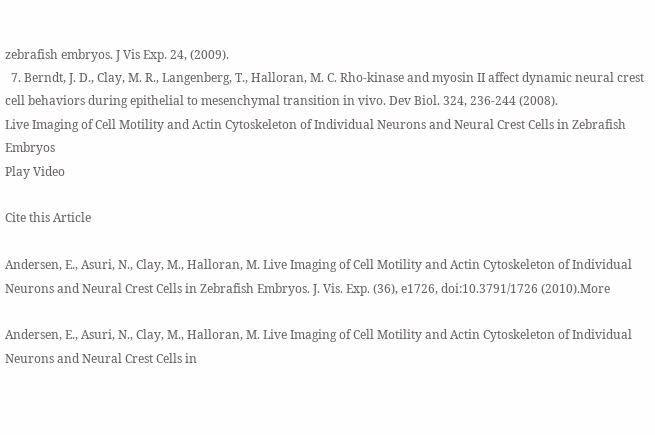zebrafish embryos. J Vis Exp. 24, (2009).
  7. Berndt, J. D., Clay, M. R., Langenberg, T., Halloran, M. C. Rho-kinase and myosin II affect dynamic neural crest cell behaviors during epithelial to mesenchymal transition in vivo. Dev Biol. 324, 236-244 (2008).
Live Imaging of Cell Motility and Actin Cytoskeleton of Individual Neurons and Neural Crest Cells in Zebrafish Embryos
Play Video

Cite this Article

Andersen, E., Asuri, N., Clay, M., Halloran, M. Live Imaging of Cell Motility and Actin Cytoskeleton of Individual Neurons and Neural Crest Cells in Zebrafish Embryos. J. Vis. Exp. (36), e1726, doi:10.3791/1726 (2010).More

Andersen, E., Asuri, N., Clay, M., Halloran, M. Live Imaging of Cell Motility and Actin Cytoskeleton of Individual Neurons and Neural Crest Cells in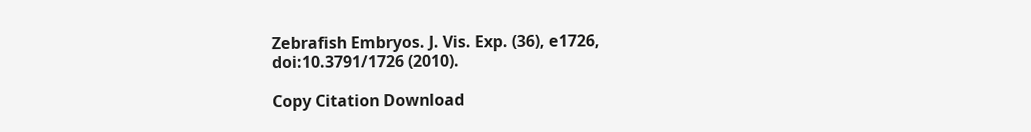Zebrafish Embryos. J. Vis. Exp. (36), e1726, doi:10.3791/1726 (2010).

Copy Citation Download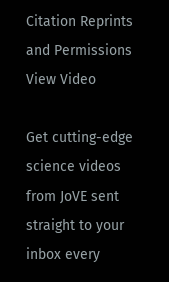Citation Reprints and Permissions
View Video

Get cutting-edge science videos from JoVE sent straight to your inbox every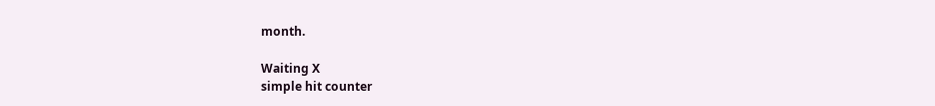month.

Waiting X
simple hit counter